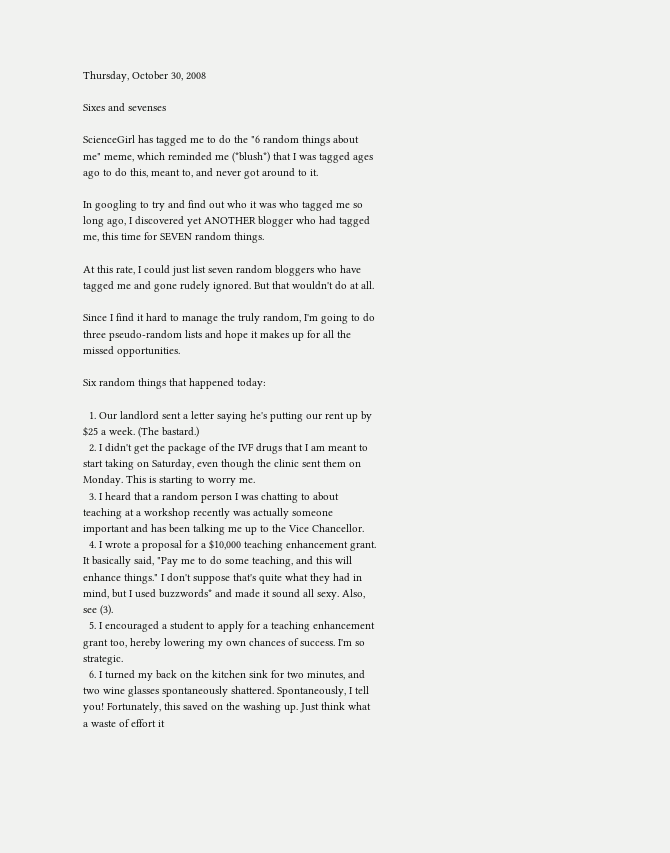Thursday, October 30, 2008

Sixes and sevenses

ScienceGirl has tagged me to do the "6 random things about me" meme, which reminded me (*blush*) that I was tagged ages ago to do this, meant to, and never got around to it.

In googling to try and find out who it was who tagged me so long ago, I discovered yet ANOTHER blogger who had tagged me, this time for SEVEN random things.

At this rate, I could just list seven random bloggers who have tagged me and gone rudely ignored. But that wouldn't do at all.

Since I find it hard to manage the truly random, I'm going to do three pseudo-random lists and hope it makes up for all the missed opportunities.

Six random things that happened today:

  1. Our landlord sent a letter saying he's putting our rent up by $25 a week. (The bastard.)
  2. I didn't get the package of the IVF drugs that I am meant to start taking on Saturday, even though the clinic sent them on Monday. This is starting to worry me.
  3. I heard that a random person I was chatting to about teaching at a workshop recently was actually someone important and has been talking me up to the Vice Chancellor.
  4. I wrote a proposal for a $10,000 teaching enhancement grant. It basically said, "Pay me to do some teaching, and this will enhance things." I don't suppose that's quite what they had in mind, but I used buzzwords* and made it sound all sexy. Also, see (3).
  5. I encouraged a student to apply for a teaching enhancement grant too, hereby lowering my own chances of success. I'm so strategic.
  6. I turned my back on the kitchen sink for two minutes, and two wine glasses spontaneously shattered. Spontaneously, I tell you! Fortunately, this saved on the washing up. Just think what a waste of effort it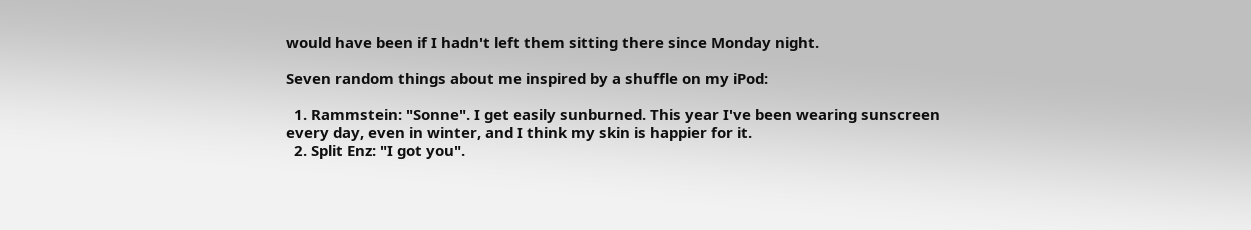would have been if I hadn't left them sitting there since Monday night.

Seven random things about me inspired by a shuffle on my iPod:

  1. Rammstein: "Sonne". I get easily sunburned. This year I've been wearing sunscreen every day, even in winter, and I think my skin is happier for it.
  2. Split Enz: "I got you".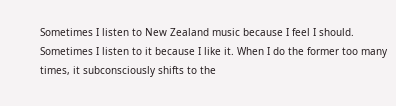Sometimes I listen to New Zealand music because I feel I should. Sometimes I listen to it because I like it. When I do the former too many times, it subconsciously shifts to the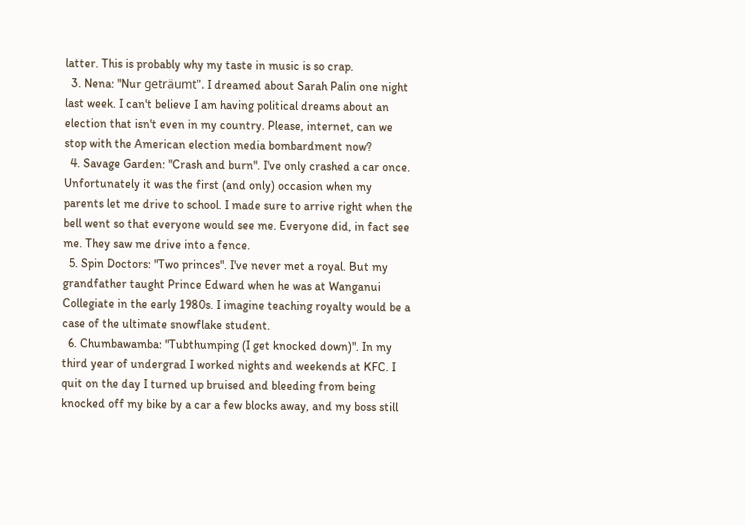latter. This is probably why my taste in music is so crap.
  3. Nena: "Nur geträumt". I dreamed about Sarah Palin one night last week. I can't believe I am having political dreams about an election that isn't even in my country. Please, internet, can we stop with the American election media bombardment now?
  4. Savage Garden: "Crash and burn". I've only crashed a car once. Unfortunately it was the first (and only) occasion when my parents let me drive to school. I made sure to arrive right when the bell went so that everyone would see me. Everyone did, in fact see me. They saw me drive into a fence.
  5. Spin Doctors: "Two princes". I've never met a royal. But my grandfather taught Prince Edward when he was at Wanganui Collegiate in the early 1980s. I imagine teaching royalty would be a case of the ultimate snowflake student.
  6. Chumbawamba: "Tubthumping (I get knocked down)". In my third year of undergrad I worked nights and weekends at KFC. I quit on the day I turned up bruised and bleeding from being knocked off my bike by a car a few blocks away, and my boss still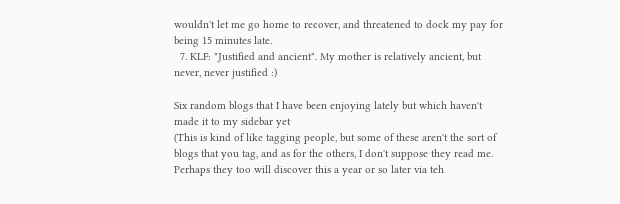wouldn't let me go home to recover, and threatened to dock my pay for being 15 minutes late.
  7. KLF: "Justified and ancient". My mother is relatively ancient, but never, never justified :)

Six random blogs that I have been enjoying lately but which haven't made it to my sidebar yet
(This is kind of like tagging people, but some of these aren't the sort of blogs that you tag, and as for the others, I don't suppose they read me. Perhaps they too will discover this a year or so later via teh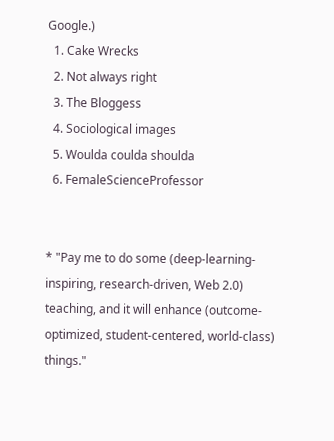Google.)
  1. Cake Wrecks
  2. Not always right
  3. The Bloggess
  4. Sociological images
  5. Woulda coulda shoulda
  6. FemaleScienceProfessor


* "Pay me to do some (deep-learning-inspiring, research-driven, Web 2.0) teaching, and it will enhance (outcome-optimized, student-centered, world-class) things."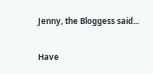Jenny, the Bloggess said...

Have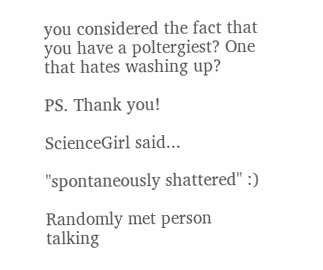you considered the fact that you have a poltergiest? One that hates washing up?

PS. Thank you!

ScienceGirl said...

"spontaneously shattered" :)

Randomly met person talking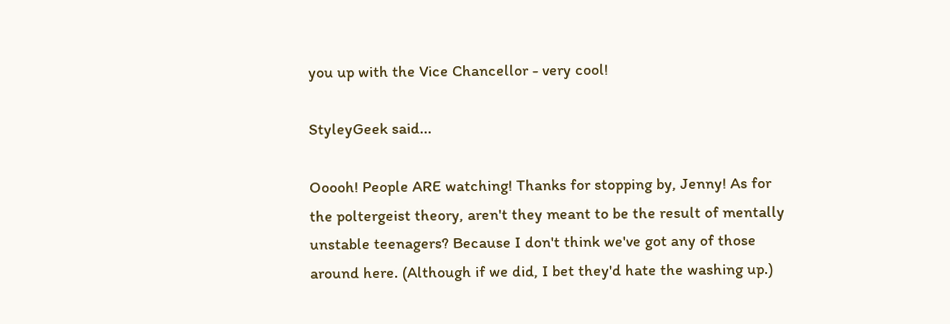you up with the Vice Chancellor - very cool!

StyleyGeek said...

Ooooh! People ARE watching! Thanks for stopping by, Jenny! As for the poltergeist theory, aren't they meant to be the result of mentally unstable teenagers? Because I don't think we've got any of those around here. (Although if we did, I bet they'd hate the washing up.)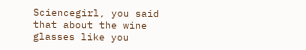Sciencegirl, you said that about the wine glasses like you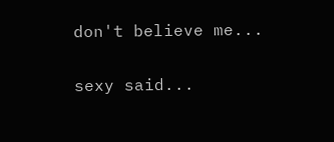don't believe me...

sexy said...